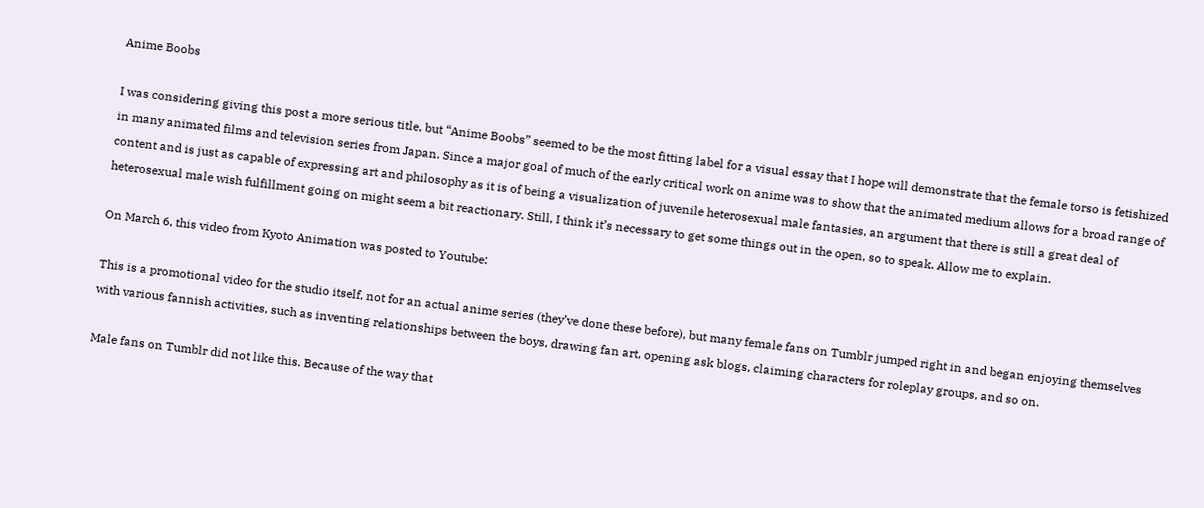Anime Boobs

I was considering giving this post a more serious title, but “Anime Boobs” seemed to be the most fitting label for a visual essay that I hope will demonstrate that the female torso is fetishized in many animated films and television series from Japan. Since a major goal of much of the early critical work on anime was to show that the animated medium allows for a broad range of content and is just as capable of expressing art and philosophy as it is of being a visualization of juvenile heterosexual male fantasies, an argument that there is still a great deal of heterosexual male wish fulfillment going on might seem a bit reactionary. Still, I think it’s necessary to get some things out in the open, so to speak. Allow me to explain.

On March 6, this video from Kyoto Animation was posted to Youtube:

This is a promotional video for the studio itself, not for an actual anime series (they’ve done these before), but many female fans on Tumblr jumped right in and began enjoying themselves with various fannish activities, such as inventing relationships between the boys, drawing fan art, opening ask blogs, claiming characters for roleplay groups, and so on.

Male fans on Tumblr did not like this. Because of the way that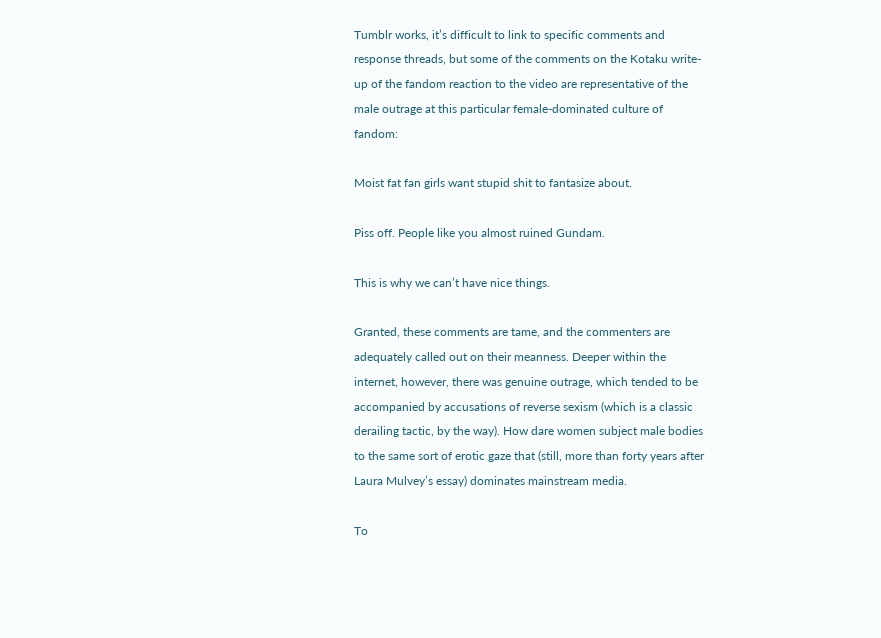Tumblr works, it’s difficult to link to specific comments and response threads, but some of the comments on the Kotaku write-up of the fandom reaction to the video are representative of the male outrage at this particular female-dominated culture of fandom:

Moist fat fan girls want stupid shit to fantasize about.

Piss off. People like you almost ruined Gundam.

This is why we can’t have nice things.

Granted, these comments are tame, and the commenters are adequately called out on their meanness. Deeper within the internet, however, there was genuine outrage, which tended to be accompanied by accusations of reverse sexism (which is a classic derailing tactic, by the way). How dare women subject male bodies to the same sort of erotic gaze that (still, more than forty years after Laura Mulvey’s essay) dominates mainstream media.

To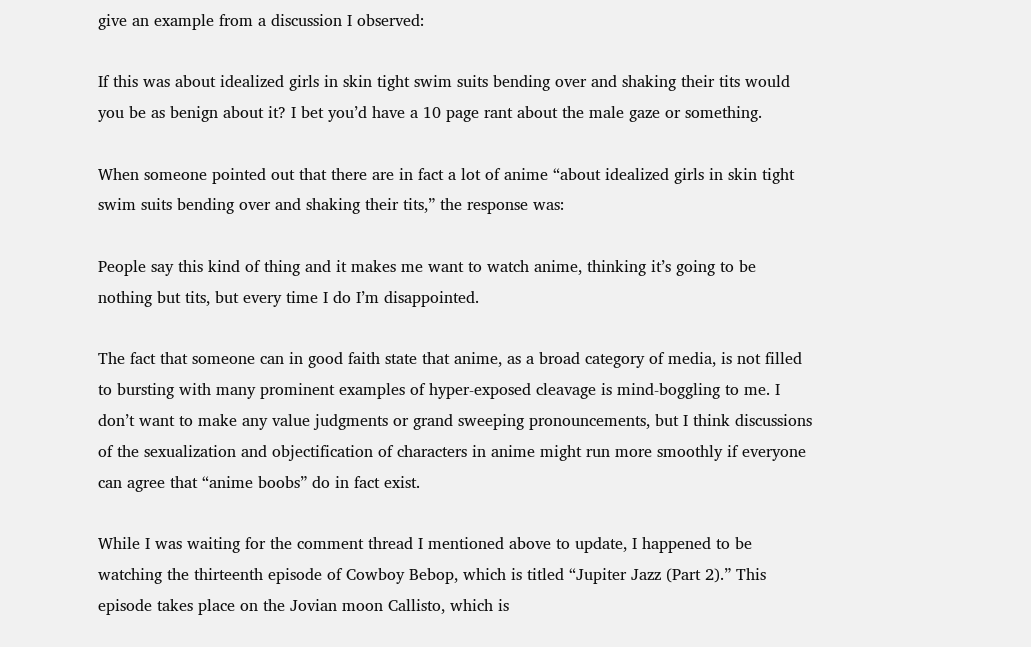give an example from a discussion I observed:

If this was about idealized girls in skin tight swim suits bending over and shaking their tits would you be as benign about it? I bet you’d have a 10 page rant about the male gaze or something.

When someone pointed out that there are in fact a lot of anime “about idealized girls in skin tight swim suits bending over and shaking their tits,” the response was:

People say this kind of thing and it makes me want to watch anime, thinking it’s going to be nothing but tits, but every time I do I’m disappointed.

The fact that someone can in good faith state that anime, as a broad category of media, is not filled to bursting with many prominent examples of hyper-exposed cleavage is mind-boggling to me. I don’t want to make any value judgments or grand sweeping pronouncements, but I think discussions of the sexualization and objectification of characters in anime might run more smoothly if everyone can agree that “anime boobs” do in fact exist.

While I was waiting for the comment thread I mentioned above to update, I happened to be watching the thirteenth episode of Cowboy Bebop, which is titled “Jupiter Jazz (Part 2).” This episode takes place on the Jovian moon Callisto, which is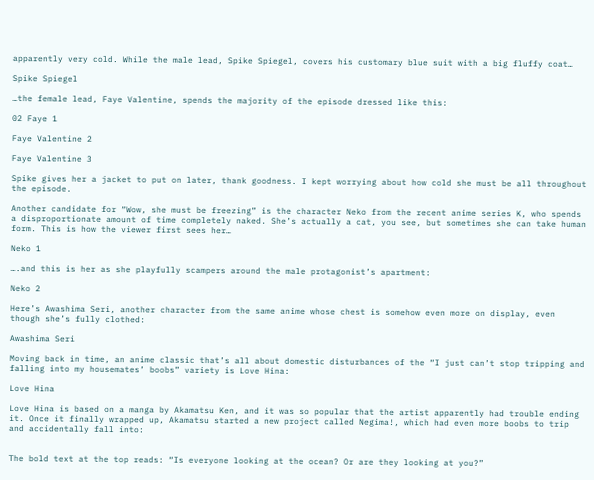apparently very cold. While the male lead, Spike Spiegel, covers his customary blue suit with a big fluffy coat…

Spike Spiegel

…the female lead, Faye Valentine, spends the majority of the episode dressed like this:

02 Faye 1

Faye Valentine 2

Faye Valentine 3

Spike gives her a jacket to put on later, thank goodness. I kept worrying about how cold she must be all throughout the episode.

Another candidate for “Wow, she must be freezing” is the character Neko from the recent anime series K, who spends a disproportionate amount of time completely naked. She’s actually a cat, you see, but sometimes she can take human form. This is how the viewer first sees her…

Neko 1

….and this is her as she playfully scampers around the male protagonist’s apartment:

Neko 2

Here’s Awashima Seri, another character from the same anime whose chest is somehow even more on display, even though she’s fully clothed:

Awashima Seri

Moving back in time, an anime classic that’s all about domestic disturbances of the “I just can’t stop tripping and falling into my housemates’ boobs” variety is Love Hina:

Love Hina

Love Hina is based on a manga by Akamatsu Ken, and it was so popular that the artist apparently had trouble ending it. Once it finally wrapped up, Akamatsu started a new project called Negima!, which had even more boobs to trip and accidentally fall into:


The bold text at the top reads: “Is everyone looking at the ocean? Or are they looking at you?”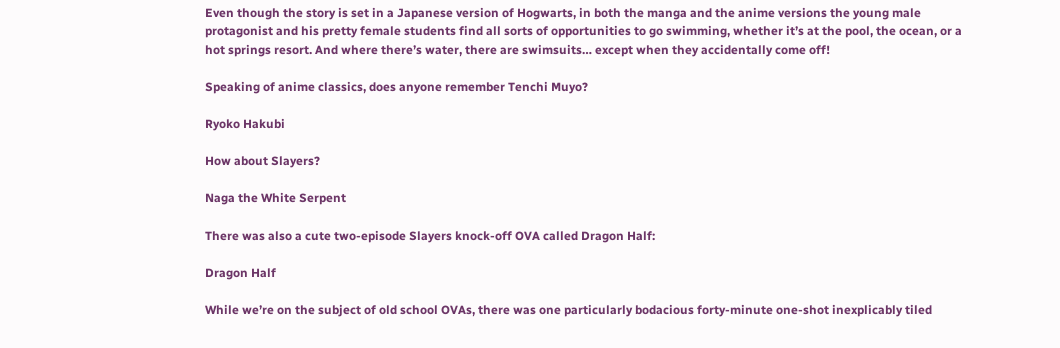Even though the story is set in a Japanese version of Hogwarts, in both the manga and the anime versions the young male protagonist and his pretty female students find all sorts of opportunities to go swimming, whether it’s at the pool, the ocean, or a hot springs resort. And where there’s water, there are swimsuits… except when they accidentally come off!

Speaking of anime classics, does anyone remember Tenchi Muyo?

Ryoko Hakubi

How about Slayers?

Naga the White Serpent

There was also a cute two-episode Slayers knock-off OVA called Dragon Half:

Dragon Half

While we’re on the subject of old school OVAs, there was one particularly bodacious forty-minute one-shot inexplicably tiled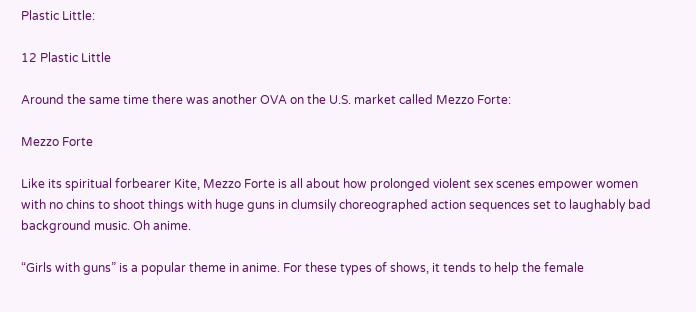Plastic Little:

12 Plastic Little

Around the same time there was another OVA on the U.S. market called Mezzo Forte:

Mezzo Forte

Like its spiritual forbearer Kite, Mezzo Forte is all about how prolonged violent sex scenes empower women with no chins to shoot things with huge guns in clumsily choreographed action sequences set to laughably bad background music. Oh anime.

“Girls with guns” is a popular theme in anime. For these types of shows, it tends to help the female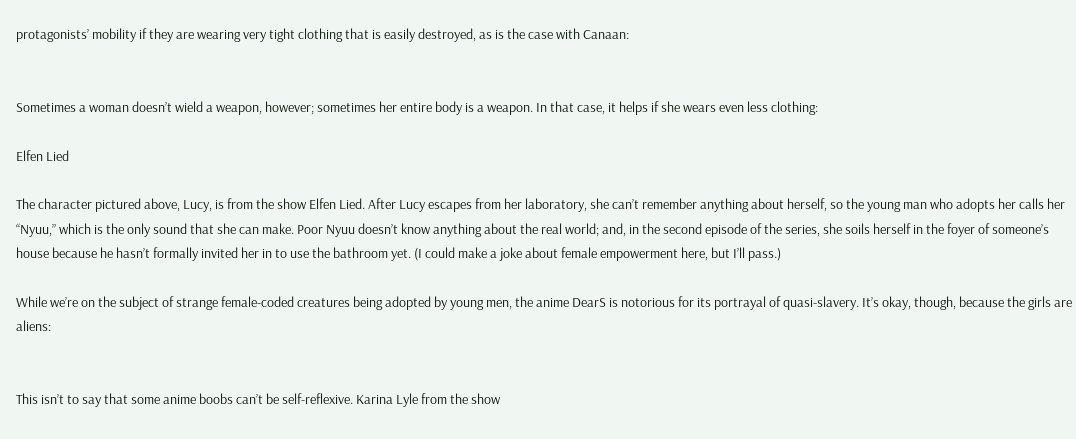protagonists’ mobility if they are wearing very tight clothing that is easily destroyed, as is the case with Canaan:


Sometimes a woman doesn’t wield a weapon, however; sometimes her entire body is a weapon. In that case, it helps if she wears even less clothing:

Elfen Lied

The character pictured above, Lucy, is from the show Elfen Lied. After Lucy escapes from her laboratory, she can’t remember anything about herself, so the young man who adopts her calls her “Nyuu,” which is the only sound that she can make. Poor Nyuu doesn’t know anything about the real world; and, in the second episode of the series, she soils herself in the foyer of someone’s house because he hasn’t formally invited her in to use the bathroom yet. (I could make a joke about female empowerment here, but I’ll pass.)

While we’re on the subject of strange female-coded creatures being adopted by young men, the anime DearS is notorious for its portrayal of quasi-slavery. It’s okay, though, because the girls are aliens:


This isn’t to say that some anime boobs can’t be self-reflexive. Karina Lyle from the show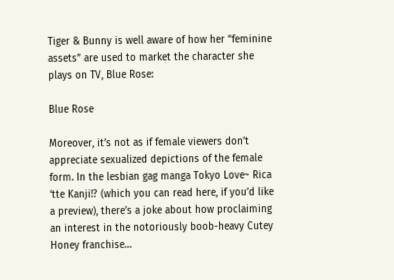Tiger & Bunny is well aware of how her “feminine assets” are used to market the character she plays on TV, Blue Rose:

Blue Rose

Moreover, it’s not as if female viewers don’t appreciate sexualized depictions of the female form. In the lesbian gag manga Tokyo Love~ Rica ‘tte Kanji!? (which you can read here, if you’d like a preview), there’s a joke about how proclaiming an interest in the notoriously boob-heavy Cutey Honey franchise…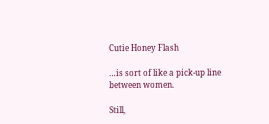Cutie Honey Flash

…is sort of like a pick-up line between women.

Still,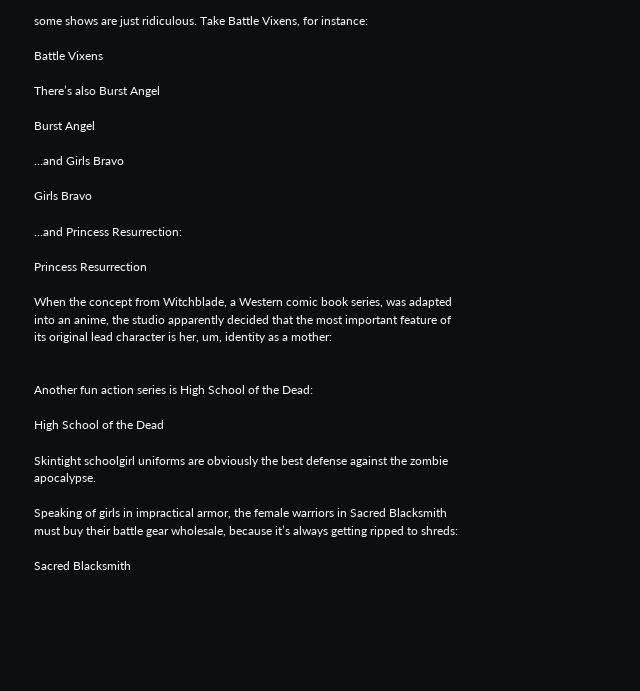some shows are just ridiculous. Take Battle Vixens, for instance:

Battle Vixens

There’s also Burst Angel

Burst Angel

…and Girls Bravo

Girls Bravo

…and Princess Resurrection:

Princess Resurrection

When the concept from Witchblade, a Western comic book series, was adapted into an anime, the studio apparently decided that the most important feature of its original lead character is her, um, identity as a mother:


Another fun action series is High School of the Dead:

High School of the Dead

Skintight schoolgirl uniforms are obviously the best defense against the zombie apocalypse.

Speaking of girls in impractical armor, the female warriors in Sacred Blacksmith must buy their battle gear wholesale, because it’s always getting ripped to shreds:

Sacred Blacksmith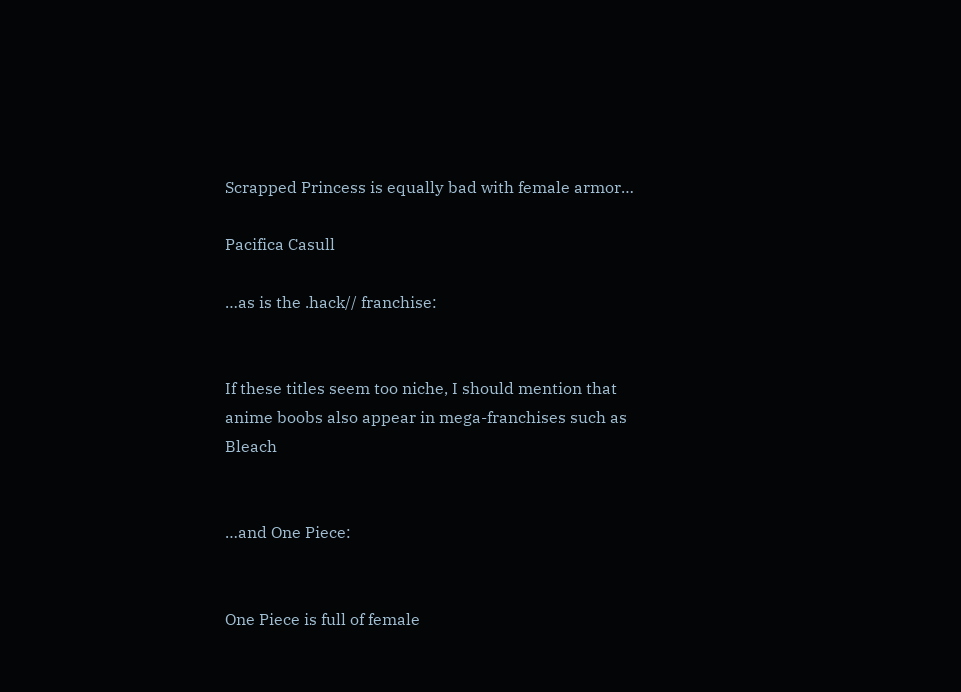Scrapped Princess is equally bad with female armor…

Pacifica Casull

…as is the .hack// franchise:


If these titles seem too niche, I should mention that anime boobs also appear in mega-franchises such as Bleach


…and One Piece:


One Piece is full of female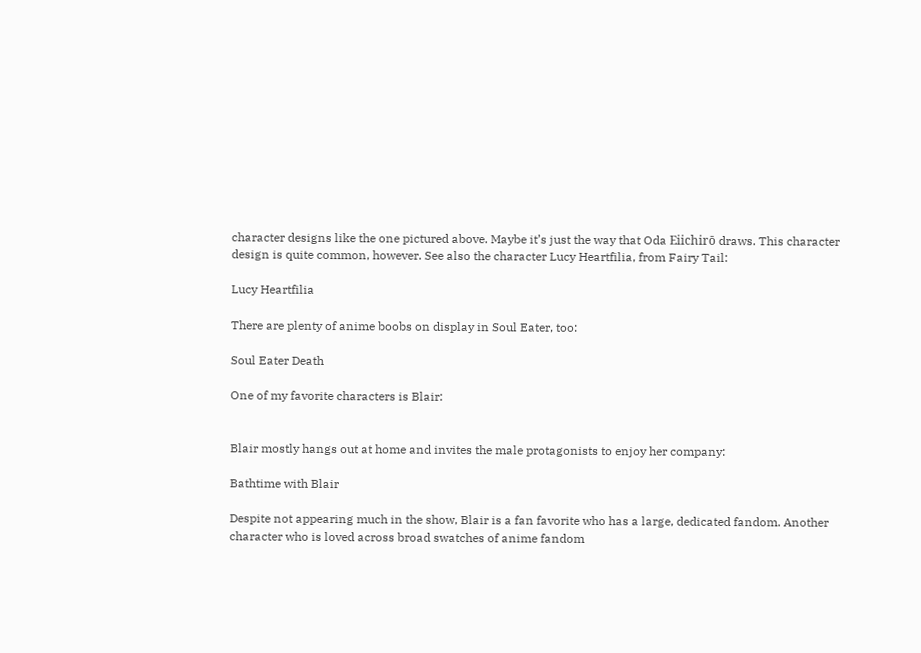character designs like the one pictured above. Maybe it’s just the way that Oda Eiichirō draws. This character design is quite common, however. See also the character Lucy Heartfilia, from Fairy Tail:

Lucy Heartfilia

There are plenty of anime boobs on display in Soul Eater, too:

Soul Eater Death

One of my favorite characters is Blair:


Blair mostly hangs out at home and invites the male protagonists to enjoy her company:

Bathtime with Blair

Despite not appearing much in the show, Blair is a fan favorite who has a large, dedicated fandom. Another character who is loved across broad swatches of anime fandom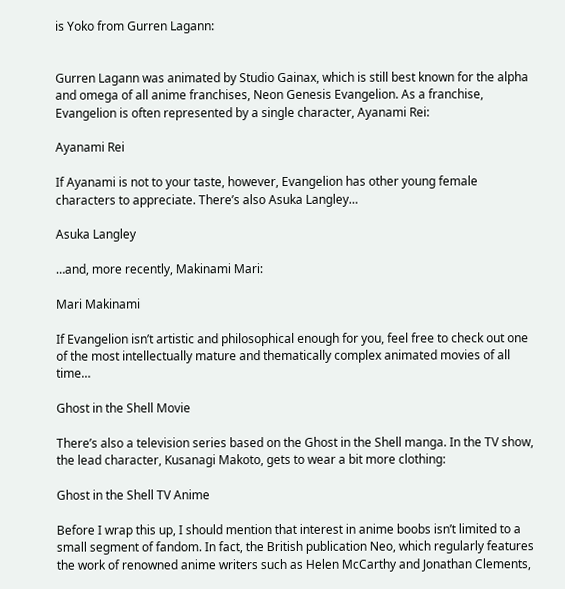is Yoko from Gurren Lagann:


Gurren Lagann was animated by Studio Gainax, which is still best known for the alpha and omega of all anime franchises, Neon Genesis Evangelion. As a franchise, Evangelion is often represented by a single character, Ayanami Rei:

Ayanami Rei

If Ayanami is not to your taste, however, Evangelion has other young female characters to appreciate. There’s also Asuka Langley…

Asuka Langley

…and, more recently, Makinami Mari:

Mari Makinami

If Evangelion isn’t artistic and philosophical enough for you, feel free to check out one of the most intellectually mature and thematically complex animated movies of all time…

Ghost in the Shell Movie

There’s also a television series based on the Ghost in the Shell manga. In the TV show, the lead character, Kusanagi Makoto, gets to wear a bit more clothing:

Ghost in the Shell TV Anime

Before I wrap this up, I should mention that interest in anime boobs isn’t limited to a small segment of fandom. In fact, the British publication Neo, which regularly features the work of renowned anime writers such as Helen McCarthy and Jonathan Clements,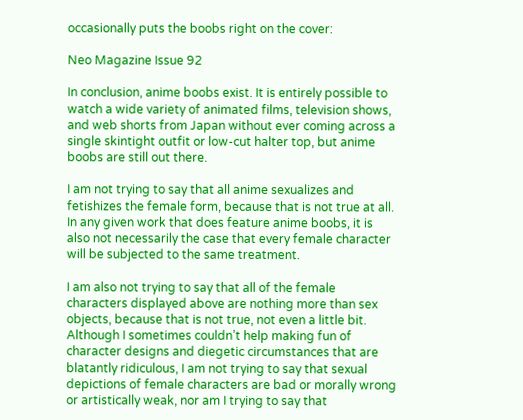occasionally puts the boobs right on the cover:

Neo Magazine Issue 92

In conclusion, anime boobs exist. It is entirely possible to watch a wide variety of animated films, television shows, and web shorts from Japan without ever coming across a single skintight outfit or low-cut halter top, but anime boobs are still out there.

I am not trying to say that all anime sexualizes and fetishizes the female form, because that is not true at all. In any given work that does feature anime boobs, it is also not necessarily the case that every female character will be subjected to the same treatment.

I am also not trying to say that all of the female characters displayed above are nothing more than sex objects, because that is not true, not even a little bit. Although I sometimes couldn’t help making fun of character designs and diegetic circumstances that are blatantly ridiculous, I am not trying to say that sexual depictions of female characters are bad or morally wrong or artistically weak, nor am I trying to say that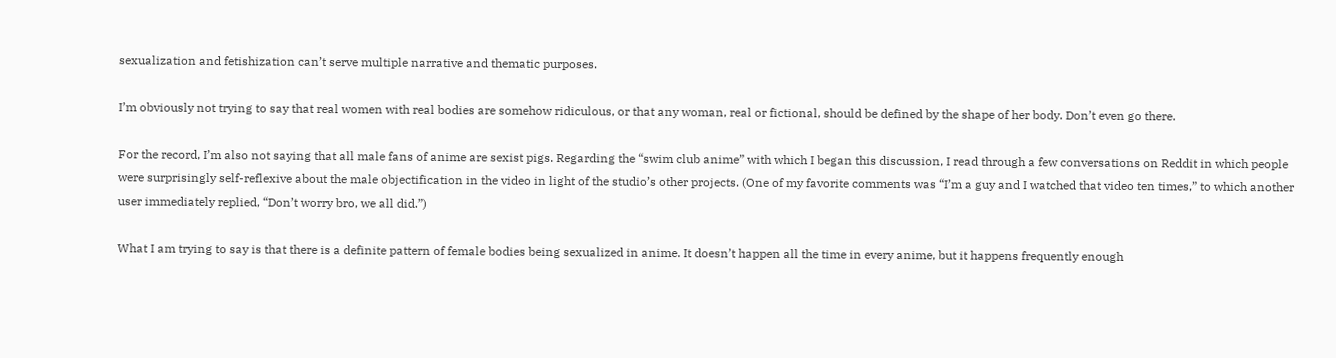sexualization and fetishization can’t serve multiple narrative and thematic purposes.

I’m obviously not trying to say that real women with real bodies are somehow ridiculous, or that any woman, real or fictional, should be defined by the shape of her body. Don’t even go there.

For the record, I’m also not saying that all male fans of anime are sexist pigs. Regarding the “swim club anime” with which I began this discussion, I read through a few conversations on Reddit in which people were surprisingly self-reflexive about the male objectification in the video in light of the studio’s other projects. (One of my favorite comments was “I’m a guy and I watched that video ten times,” to which another user immediately replied, “Don’t worry bro, we all did.”)

What I am trying to say is that there is a definite pattern of female bodies being sexualized in anime. It doesn’t happen all the time in every anime, but it happens frequently enough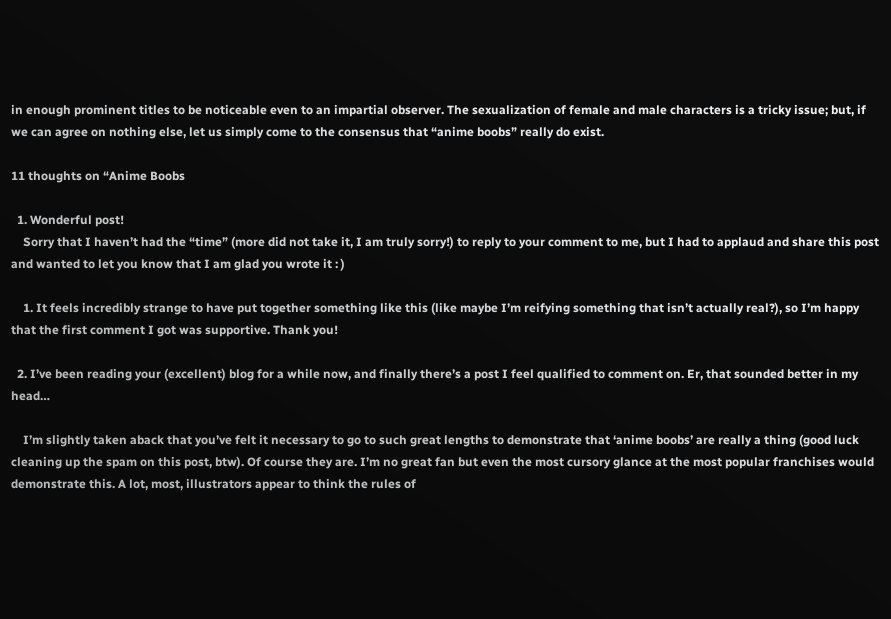in enough prominent titles to be noticeable even to an impartial observer. The sexualization of female and male characters is a tricky issue; but, if we can agree on nothing else, let us simply come to the consensus that “anime boobs” really do exist.

11 thoughts on “Anime Boobs

  1. Wonderful post!
    Sorry that I haven’t had the “time” (more did not take it, I am truly sorry!) to reply to your comment to me, but I had to applaud and share this post and wanted to let you know that I am glad you wrote it : )

    1. It feels incredibly strange to have put together something like this (like maybe I’m reifying something that isn’t actually real?), so I’m happy that the first comment I got was supportive. Thank you!

  2. I’ve been reading your (excellent) blog for a while now, and finally there’s a post I feel qualified to comment on. Er, that sounded better in my head…

    I’m slightly taken aback that you’ve felt it necessary to go to such great lengths to demonstrate that ‘anime boobs’ are really a thing (good luck cleaning up the spam on this post, btw). Of course they are. I’m no great fan but even the most cursory glance at the most popular franchises would demonstrate this. A lot, most, illustrators appear to think the rules of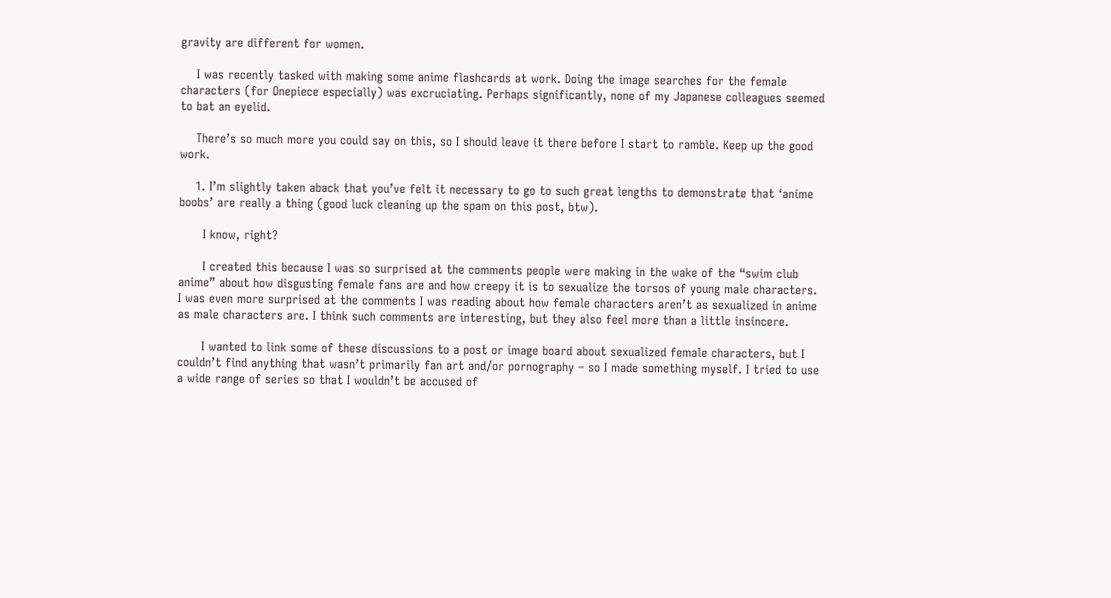gravity are different for women.

    I was recently tasked with making some anime flashcards at work. Doing the image searches for the female characters (for Onepiece especially) was excruciating. Perhaps significantly, none of my Japanese colleagues seemed to bat an eyelid.

    There’s so much more you could say on this, so I should leave it there before I start to ramble. Keep up the good work.

    1. I’m slightly taken aback that you’ve felt it necessary to go to such great lengths to demonstrate that ‘anime boobs’ are really a thing (good luck cleaning up the spam on this post, btw).

      I know, right?

      I created this because I was so surprised at the comments people were making in the wake of the “swim club anime” about how disgusting female fans are and how creepy it is to sexualize the torsos of young male characters. I was even more surprised at the comments I was reading about how female characters aren’t as sexualized in anime as male characters are. I think such comments are interesting, but they also feel more than a little insincere.

      I wanted to link some of these discussions to a post or image board about sexualized female characters, but I couldn’t find anything that wasn’t primarily fan art and/or pornography – so I made something myself. I tried to use a wide range of series so that I wouldn’t be accused of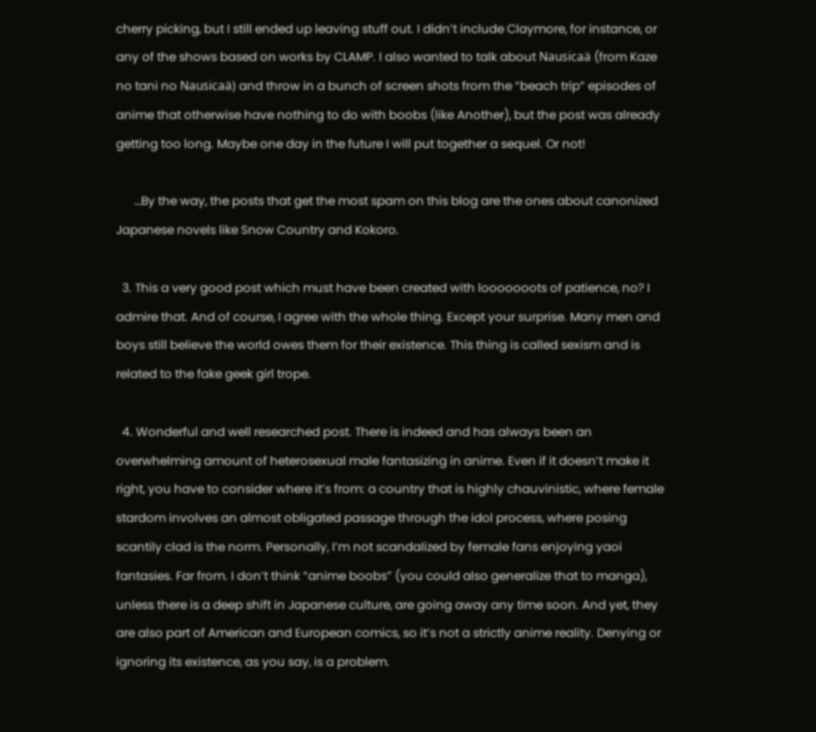cherry picking, but I still ended up leaving stuff out. I didn’t include Claymore, for instance, or any of the shows based on works by CLAMP. I also wanted to talk about Nausicaä (from Kaze no tani no Nausicaä) and throw in a bunch of screen shots from the “beach trip” episodes of anime that otherwise have nothing to do with boobs (like Another), but the post was already getting too long. Maybe one day in the future I will put together a sequel. Or not!

      …By the way, the posts that get the most spam on this blog are the ones about canonized Japanese novels like Snow Country and Kokoro.

  3. This a very good post which must have been created with looooooots of patience, no? I admire that. And of course, I agree with the whole thing. Except your surprise. Many men and boys still believe the world owes them for their existence. This thing is called sexism and is related to the fake geek girl trope.

  4. Wonderful and well researched post. There is indeed and has always been an overwhelming amount of heterosexual male fantasizing in anime. Even if it doesn’t make it right, you have to consider where it’s from: a country that is highly chauvinistic, where female stardom involves an almost obligated passage through the idol process, where posing scantily clad is the norm. Personally, I’m not scandalized by female fans enjoying yaoi fantasies. Far from. I don’t think “anime boobs” (you could also generalize that to manga), unless there is a deep shift in Japanese culture, are going away any time soon. And yet, they are also part of American and European comics, so it’s not a strictly anime reality. Denying or ignoring its existence, as you say, is a problem.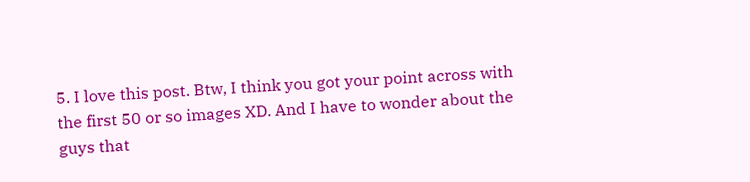5. I love this post. Btw, I think you got your point across with the first 50 or so images XD. And I have to wonder about the guys that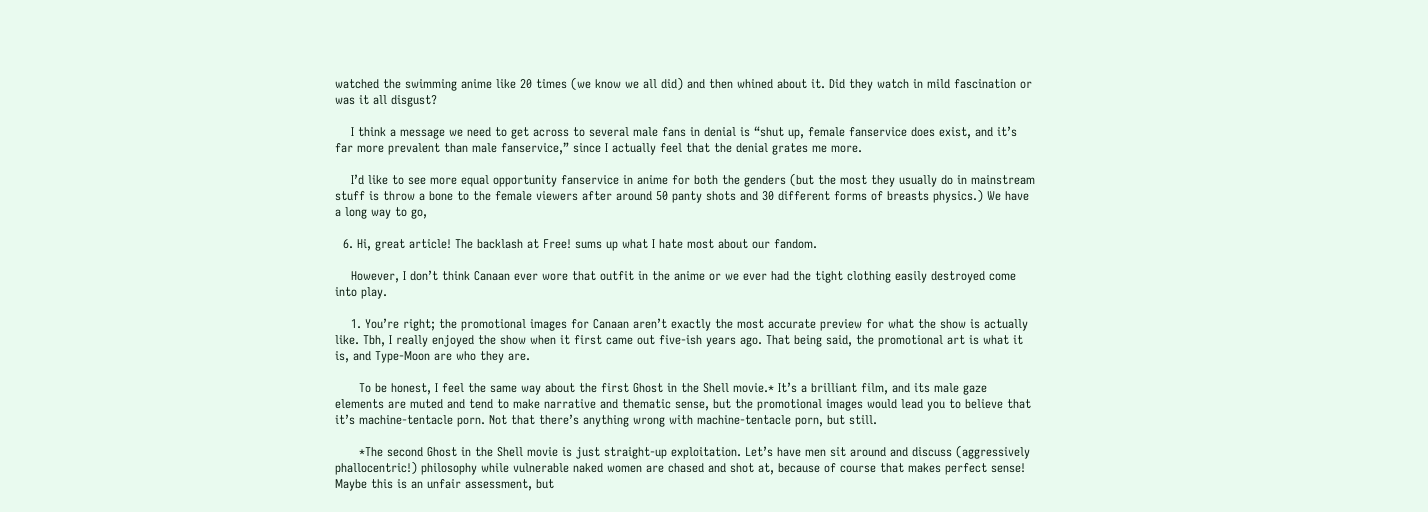watched the swimming anime like 20 times (we know we all did) and then whined about it. Did they watch in mild fascination or was it all disgust?

    I think a message we need to get across to several male fans in denial is “shut up, female fanservice does exist, and it’s far more prevalent than male fanservice,” since I actually feel that the denial grates me more.

    I’d like to see more equal opportunity fanservice in anime for both the genders (but the most they usually do in mainstream stuff is throw a bone to the female viewers after around 50 panty shots and 30 different forms of breasts physics.) We have a long way to go,

  6. Hi, great article! The backlash at Free! sums up what I hate most about our fandom.

    However, I don’t think Canaan ever wore that outfit in the anime or we ever had the tight clothing easily destroyed come into play.

    1. You’re right; the promotional images for Canaan aren’t exactly the most accurate preview for what the show is actually like. Tbh, I really enjoyed the show when it first came out five-ish years ago. That being said, the promotional art is what it is, and Type-Moon are who they are.

      To be honest, I feel the same way about the first Ghost in the Shell movie.* It’s a brilliant film, and its male gaze elements are muted and tend to make narrative and thematic sense, but the promotional images would lead you to believe that it’s machine-tentacle porn. Not that there’s anything wrong with machine-tentacle porn, but still.

      *The second Ghost in the Shell movie is just straight-up exploitation. Let’s have men sit around and discuss (aggressively phallocentric!) philosophy while vulnerable naked women are chased and shot at, because of course that makes perfect sense! Maybe this is an unfair assessment, but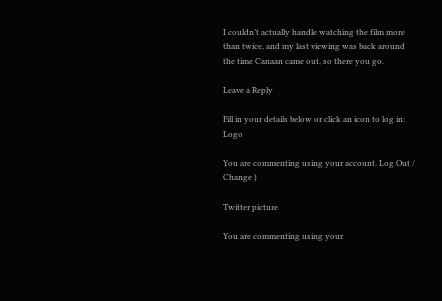I couldn’t actually handle watching the film more than twice, and my last viewing was back around the time Canaan came out, so there you go.

Leave a Reply

Fill in your details below or click an icon to log in: Logo

You are commenting using your account. Log Out /  Change )

Twitter picture

You are commenting using your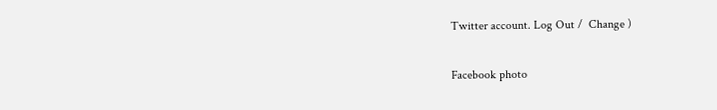Twitter account. Log Out /  Change )

Facebook photo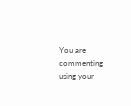You are commenting using your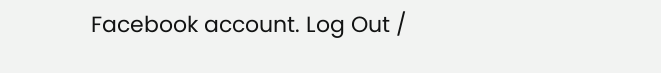Facebook account. Log Out /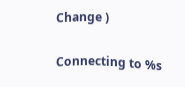Change )

Connecting to %s